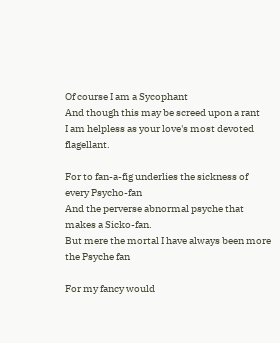Of course I am a Sycophant
And though this may be screed upon a rant
I am helpless as your love's most devoted flagellant.

For to fan-a-fig underlies the sickness of every Psycho-fan
And the perverse abnormal psyche that makes a Sicko-fan.
But mere the mortal I have always been more the Psyche fan

For my fancy would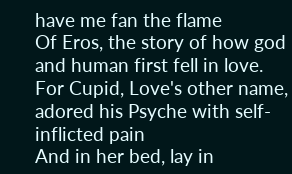have me fan the flame
Of Eros, the story of how god and human first fell in love.
For Cupid, Love's other name, adored his Psyche with self-inflicted pain
And in her bed, lay in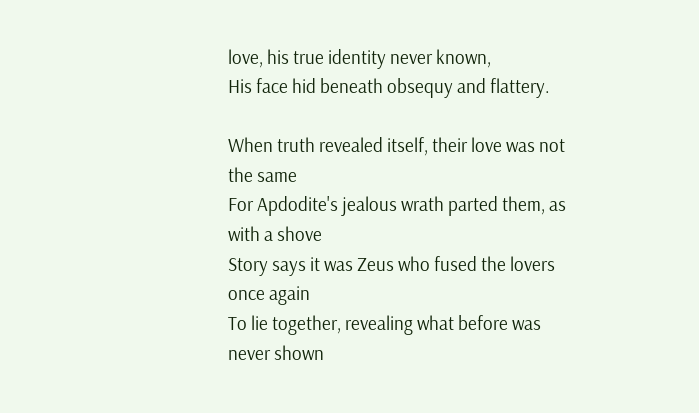love, his true identity never known,
His face hid beneath obsequy and flattery.

When truth revealed itself, their love was not the same
For Apdodite's jealous wrath parted them, as with a shove
Story says it was Zeus who fused the lovers once again
To lie together, revealing what before was never shown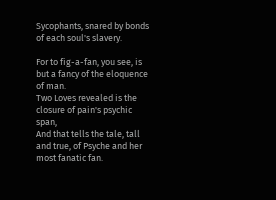Sycophants, snared by bonds of each soul's slavery.

For to fig-a-fan, you see, is but a fancy of the eloquence of man.
Two Loves revealed is the closure of pain's psychic span,
And that tells the tale, tall and true, of Psyche and her most fanatic fan.